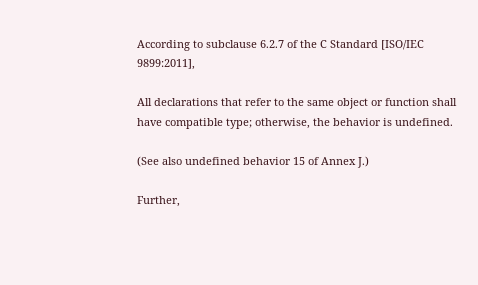According to subclause 6.2.7 of the C Standard [ISO/IEC 9899:2011],

All declarations that refer to the same object or function shall have compatible type; otherwise, the behavior is undefined.

(See also undefined behavior 15 of Annex J.)

Further,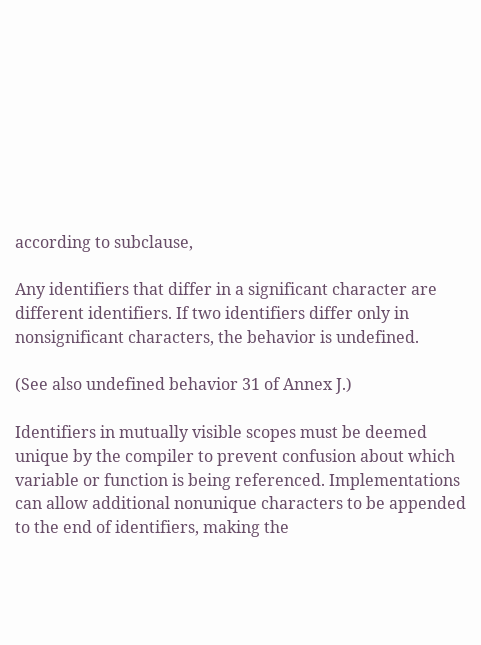according to subclause,

Any identifiers that differ in a significant character are different identifiers. If two identifiers differ only in nonsignificant characters, the behavior is undefined.

(See also undefined behavior 31 of Annex J.)

Identifiers in mutually visible scopes must be deemed unique by the compiler to prevent confusion about which variable or function is being referenced. Implementations can allow additional nonunique characters to be appended to the end of identifiers, making the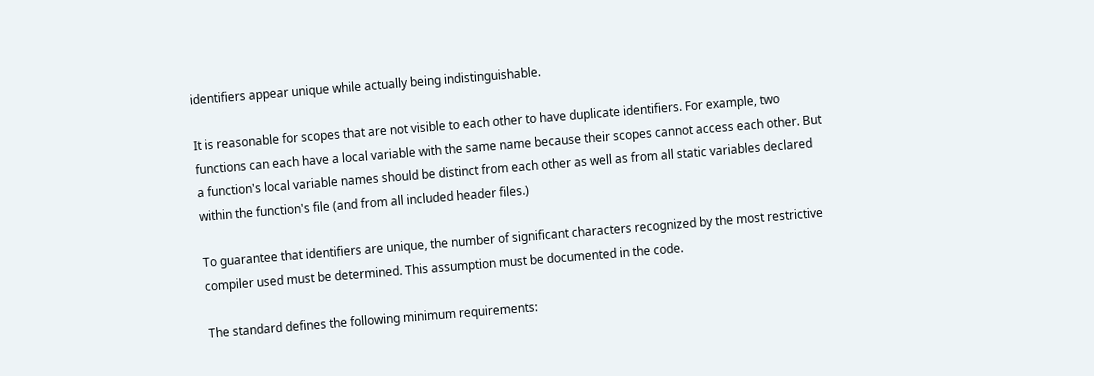identifiers appear unique while actually being indistinguishable.

It is reasonable for scopes that are not visible to each other to have duplicate identifiers. For example, two functions can each have a local variable with the same name because their scopes cannot access each other. But a function's local variable names should be distinct from each other as well as from all static variables declared within the function's file (and from all included header files.)

To guarantee that identifiers are unique, the number of significant characters recognized by the most restrictive compiler used must be determined. This assumption must be documented in the code.

The standard defines the following minimum requirements: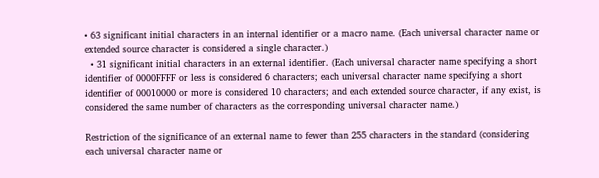• 63 significant initial characters in an internal identifier or a macro name. (Each universal character name or extended source character is considered a single character.)
  • 31 significant initial characters in an external identifier. (Each universal character name specifying a short identifier of 0000FFFF or less is considered 6 characters; each universal character name specifying a short identifier of 00010000 or more is considered 10 characters; and each extended source character, if any exist, is considered the same number of characters as the corresponding universal character name.)

Restriction of the significance of an external name to fewer than 255 characters in the standard (considering each universal character name or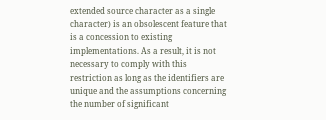extended source character as a single character) is an obsolescent feature that is a concession to existing implementations. As a result, it is not necessary to comply with this restriction as long as the identifiers are unique and the assumptions concerning the number of significant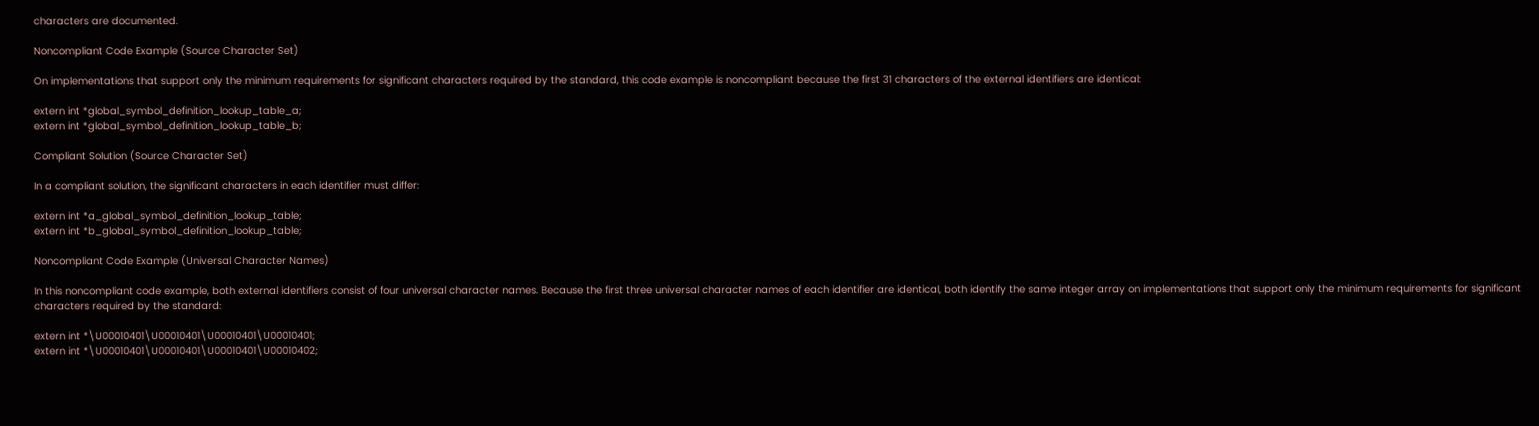characters are documented.

Noncompliant Code Example (Source Character Set)

On implementations that support only the minimum requirements for significant characters required by the standard, this code example is noncompliant because the first 31 characters of the external identifiers are identical:

extern int *global_symbol_definition_lookup_table_a;
extern int *global_symbol_definition_lookup_table_b;

Compliant Solution (Source Character Set)

In a compliant solution, the significant characters in each identifier must differ:

extern int *a_global_symbol_definition_lookup_table;
extern int *b_global_symbol_definition_lookup_table;

Noncompliant Code Example (Universal Character Names)

In this noncompliant code example, both external identifiers consist of four universal character names. Because the first three universal character names of each identifier are identical, both identify the same integer array on implementations that support only the minimum requirements for significant characters required by the standard:

extern int *\U00010401\U00010401\U00010401\U00010401;
extern int *\U00010401\U00010401\U00010401\U00010402;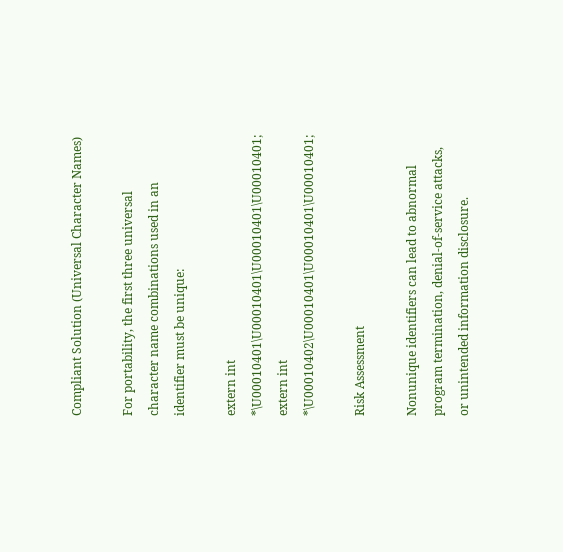Compliant Solution (Universal Character Names)

For portability, the first three universal character name combinations used in an identifier must be unique:

extern int *\U00010401\U00010401\U00010401\U00010401;
extern int *\U00010402\U00010401\U00010401\U00010401;

Risk Assessment

Nonunique identifiers can lead to abnormal program termination, denial-of-service attacks, or unintended information disclosure.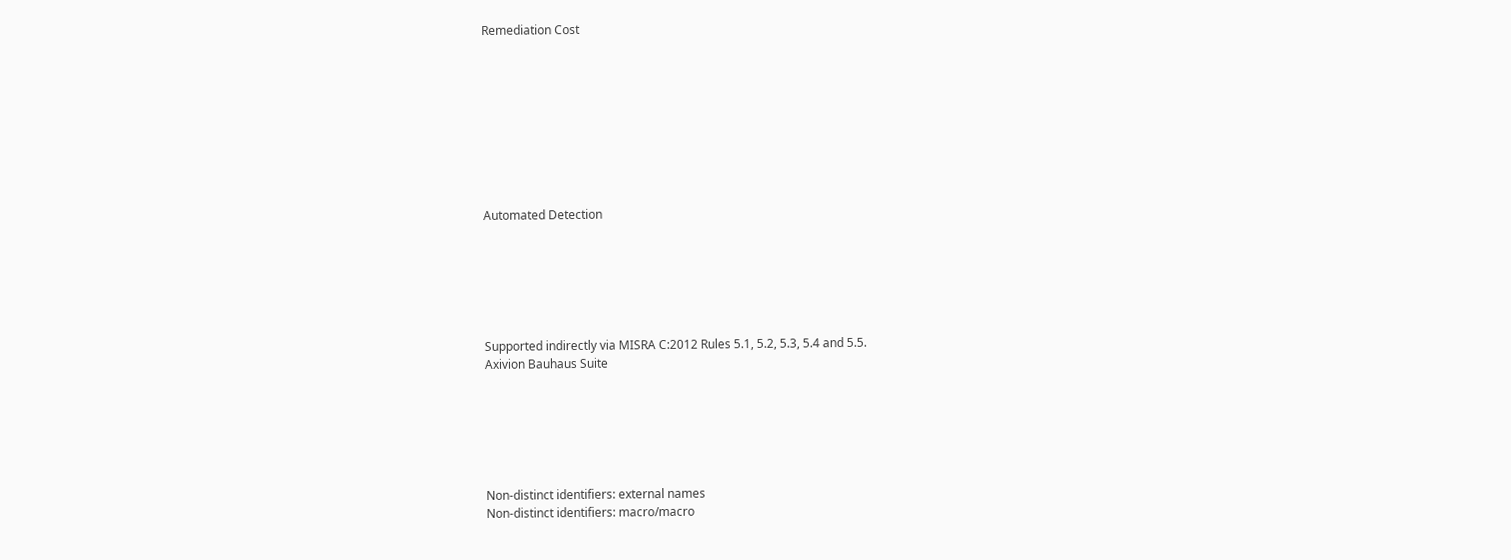Remediation Cost









Automated Detection






Supported indirectly via MISRA C:2012 Rules 5.1, 5.2, 5.3, 5.4 and 5.5.
Axivion Bauhaus Suite






Non-distinct identifiers: external names
Non-distinct identifiers: macro/macro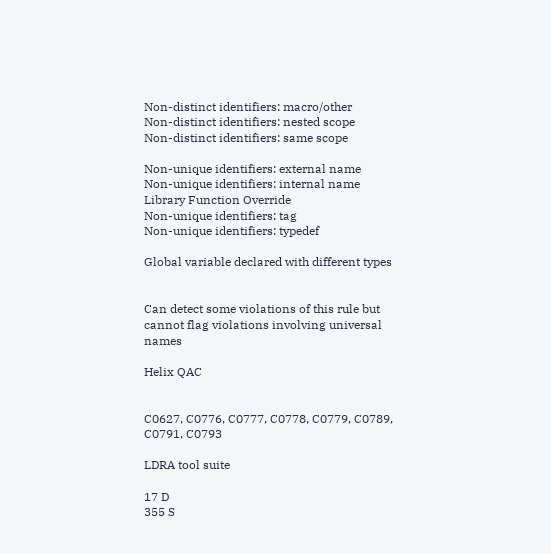Non-distinct identifiers: macro/other
Non-distinct identifiers: nested scope
Non-distinct identifiers: same scope

Non-unique identifiers: external name
Non-unique identifiers: internal name
Library Function Override
Non-unique identifiers: tag
Non-unique identifiers: typedef

Global variable declared with different types


Can detect some violations of this rule but cannot flag violations involving universal names

Helix QAC


C0627, C0776, C0777, C0778, C0779, C0789, C0791, C0793

LDRA tool suite

17 D
355 S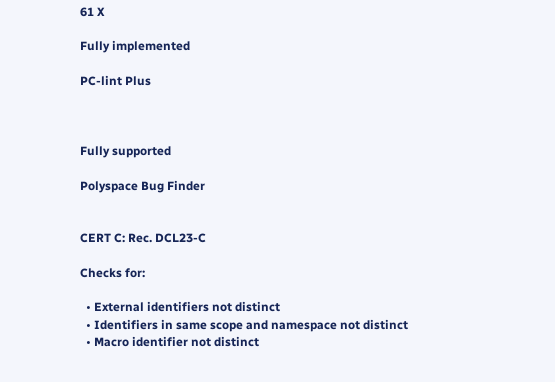61 X

Fully implemented

PC-lint Plus



Fully supported

Polyspace Bug Finder


CERT C: Rec. DCL23-C

Checks for:

  • External identifiers not distinct
  • Identifiers in same scope and namespace not distinct
  • Macro identifier not distinct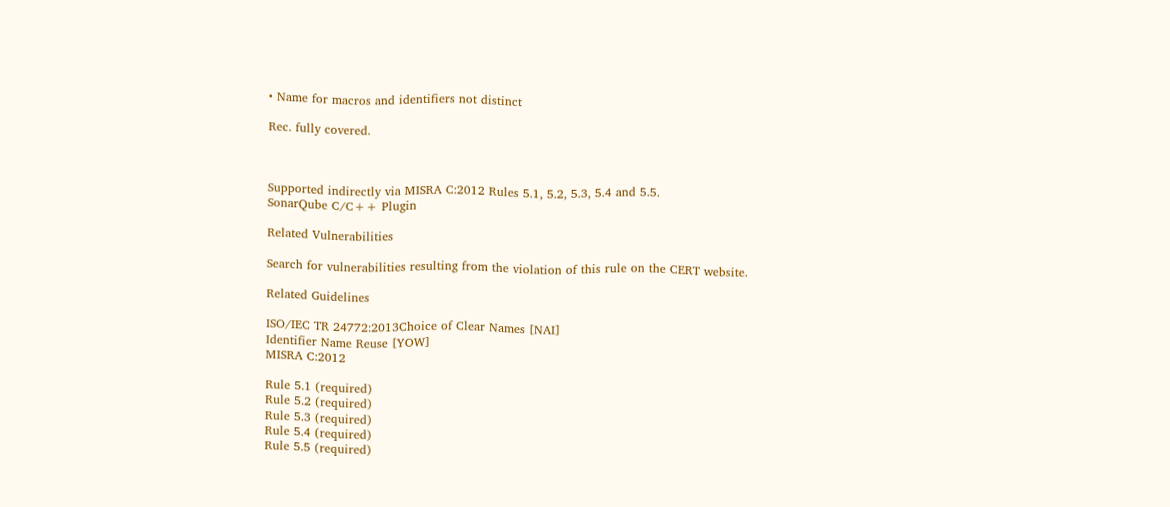• Name for macros and identifiers not distinct

Rec. fully covered.



Supported indirectly via MISRA C:2012 Rules 5.1, 5.2, 5.3, 5.4 and 5.5.
SonarQube C/C++ Plugin

Related Vulnerabilities

Search for vulnerabilities resulting from the violation of this rule on the CERT website.

Related Guidelines

ISO/IEC TR 24772:2013Choice of Clear Names [NAI]
Identifier Name Reuse [YOW]
MISRA C:2012

Rule 5.1 (required)
Rule 5.2 (required)
Rule 5.3 (required)
Rule 5.4 (required)
Rule 5.5 (required)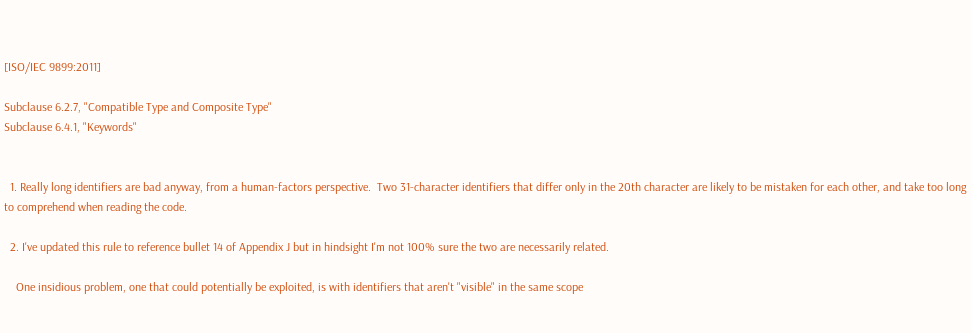[ISO/IEC 9899:2011]

Subclause 6.2.7, "Compatible Type and Composite Type"
Subclause 6.4.1, "Keywords"


  1. Really long identifiers are bad anyway, from a human-factors perspective.  Two 31-character identifiers that differ only in the 20th character are likely to be mistaken for each other, and take too long to comprehend when reading the code.

  2. I've updated this rule to reference bullet 14 of Appendix J but in hindsight I'm not 100% sure the two are necessarily related.

    One insidious problem, one that could potentially be exploited, is with identifiers that aren't "visible" in the same scope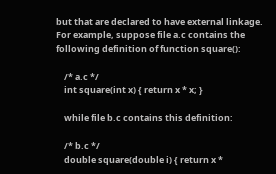but that are declared to have external linkage. For example, suppose file a.c contains the following definition of function square():

    /* a.c */
    int square(int x) { return x * x; }

    while file b.c contains this definition:

    /* b.c */
    double square(double i) { return x *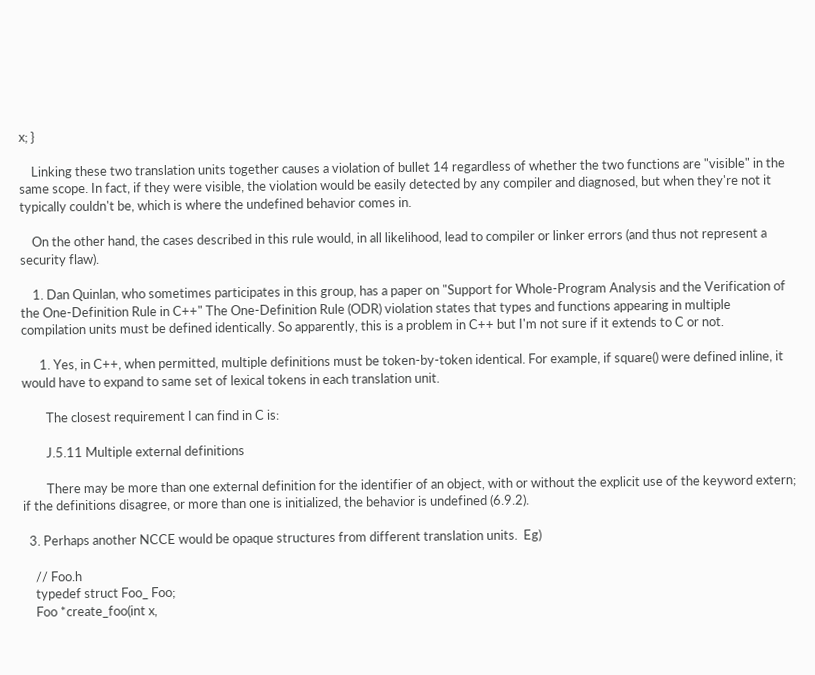x; }

    Linking these two translation units together causes a violation of bullet 14 regardless of whether the two functions are "visible" in the same scope. In fact, if they were visible, the violation would be easily detected by any compiler and diagnosed, but when they're not it typically couldn't be, which is where the undefined behavior comes in.

    On the other hand, the cases described in this rule would, in all likelihood, lead to compiler or linker errors (and thus not represent a security flaw).

    1. Dan Quinlan, who sometimes participates in this group, has a paper on "Support for Whole-Program Analysis and the Verification of the One-Definition Rule in C++" The One-Definition Rule (ODR) violation states that types and functions appearing in multiple compilation units must be defined identically. So apparently, this is a problem in C++ but I'm not sure if it extends to C or not.

      1. Yes, in C++, when permitted, multiple definitions must be token-by-token identical. For example, if square() were defined inline, it would have to expand to same set of lexical tokens in each translation unit.

        The closest requirement I can find in C is:

        J.5.11 Multiple external definitions

        There may be more than one external definition for the identifier of an object, with or without the explicit use of the keyword extern; if the definitions disagree, or more than one is initialized, the behavior is undefined (6.9.2).

  3. Perhaps another NCCE would be opaque structures from different translation units.  Eg)

    // Foo.h
    typedef struct Foo_ Foo;
    Foo *create_foo(int x,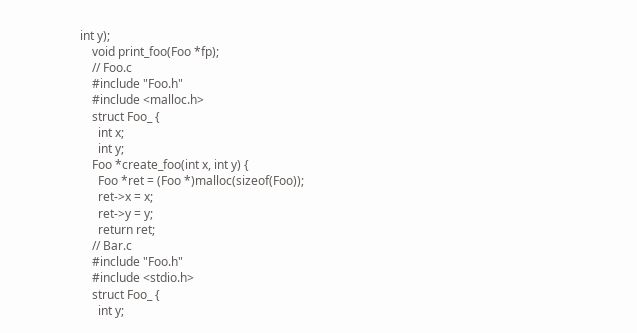int y);
    void print_foo(Foo *fp);
    // Foo.c
    #include "Foo.h"
    #include <malloc.h>
    struct Foo_ {
      int x;
      int y;
    Foo *create_foo(int x, int y) {
      Foo *ret = (Foo *)malloc(sizeof(Foo));
      ret->x = x;
      ret->y = y;
      return ret;
    // Bar.c
    #include "Foo.h"
    #include <stdio.h>
    struct Foo_ {
      int y;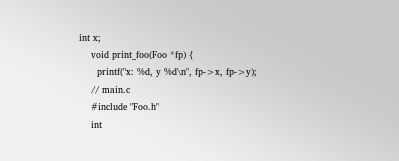int x;
    void print_foo(Foo *fp) {
      printf("x: %d, y %d\n", fp->x, fp->y);
    // main.c
    #include "Foo.h"
    int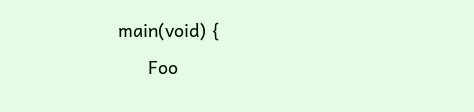main(void) {
      Foo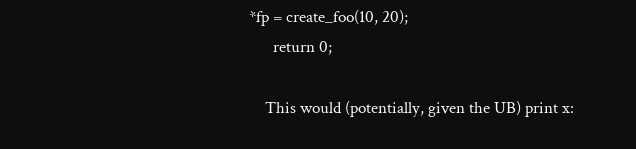*fp = create_foo(10, 20);
      return 0;

    This would (potentially, given the UB) print x: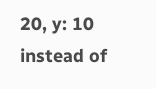20, y: 10 instead of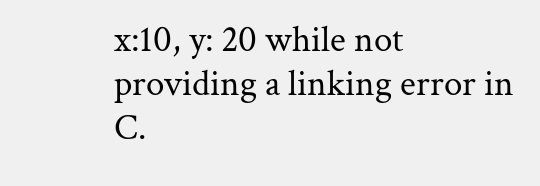x:10, y: 20 while not providing a linking error in C.